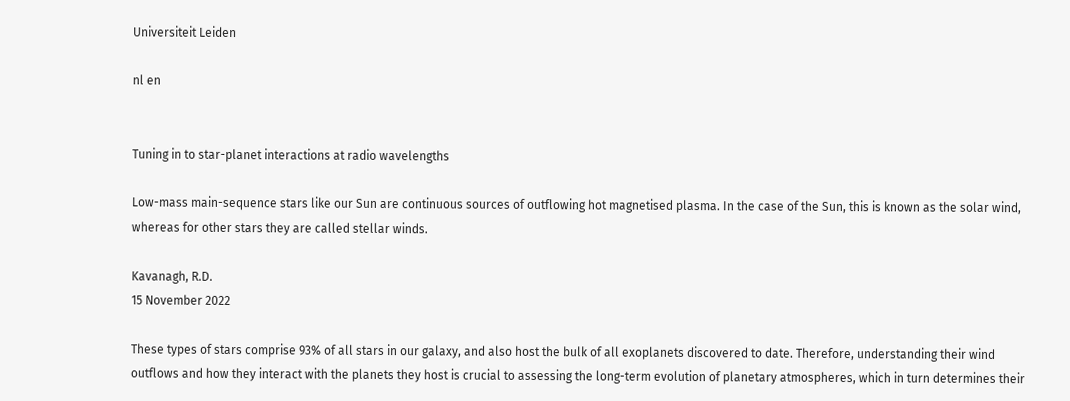Universiteit Leiden

nl en


Tuning in to star-planet interactions at radio wavelengths

Low-mass main-sequence stars like our Sun are continuous sources of outflowing hot magnetised plasma. In the case of the Sun, this is known as the solar wind, whereas for other stars they are called stellar winds.

Kavanagh, R.D.
15 November 2022

These types of stars comprise 93% of all stars in our galaxy, and also host the bulk of all exoplanets discovered to date. Therefore, understanding their wind outflows and how they interact with the planets they host is crucial to assessing the long-term evolution of planetary atmospheres, which in turn determines their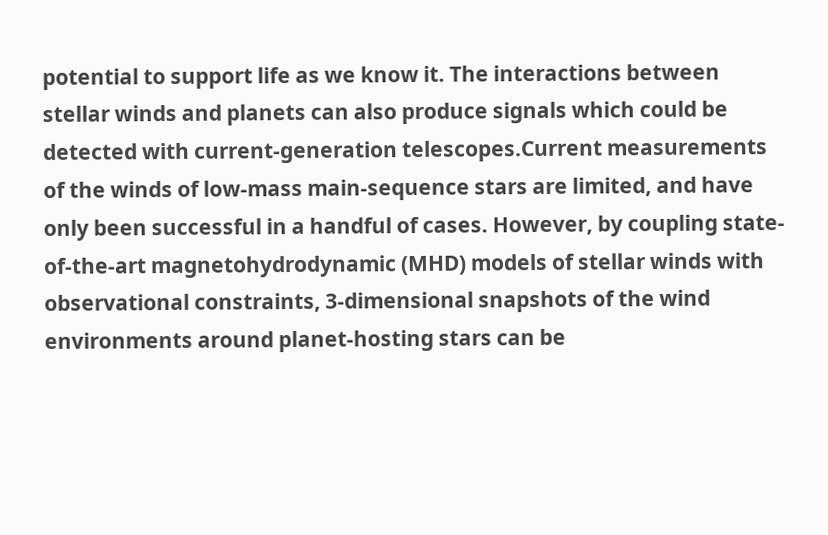potential to support life as we know it. The interactions between stellar winds and planets can also produce signals which could be detected with current-generation telescopes.Current measurements of the winds of low-mass main-sequence stars are limited, and have only been successful in a handful of cases. However, by coupling state-of-the-art magnetohydrodynamic (MHD) models of stellar winds with observational constraints, 3-dimensional snapshots of the wind environments around planet-hosting stars can be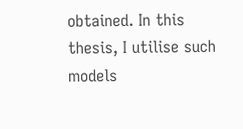obtained. In this thesis, I utilise such models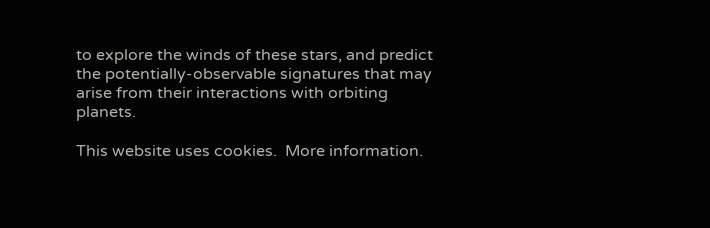to explore the winds of these stars, and predict the potentially-observable signatures that may arise from their interactions with orbiting planets.

This website uses cookies.  More information.